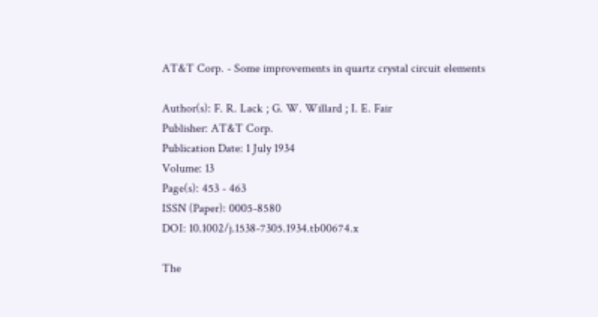AT&T Corp. - Some improvements in quartz crystal circuit elements

Author(s): F. R. Lack ; G. W. Willard ; I. E. Fair
Publisher: AT&T Corp.
Publication Date: 1 July 1934
Volume: 13
Page(s): 453 - 463
ISSN (Paper): 0005-8580
DOI: 10.1002/j.1538-7305.1934.tb00674.x

The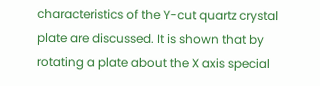characteristics of the Y-cut quartz crystal plate are discussed. It is shown that by rotating a plate about the X axis special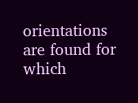orientations are found for which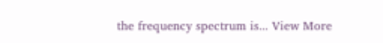the frequency spectrum is... View More